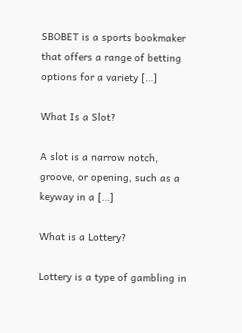SBOBET is a sports bookmaker that offers a range of betting options for a variety […]

What Is a Slot?

A slot is a narrow notch, groove, or opening, such as a keyway in a […]

What is a Lottery?

Lottery is a type of gambling in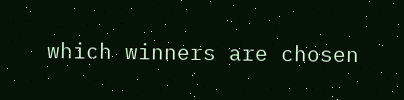which winners are chosen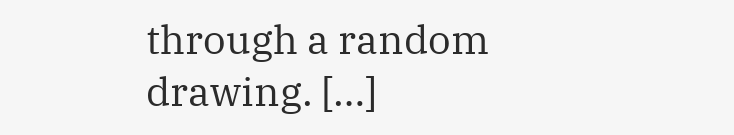through a random drawing. […]